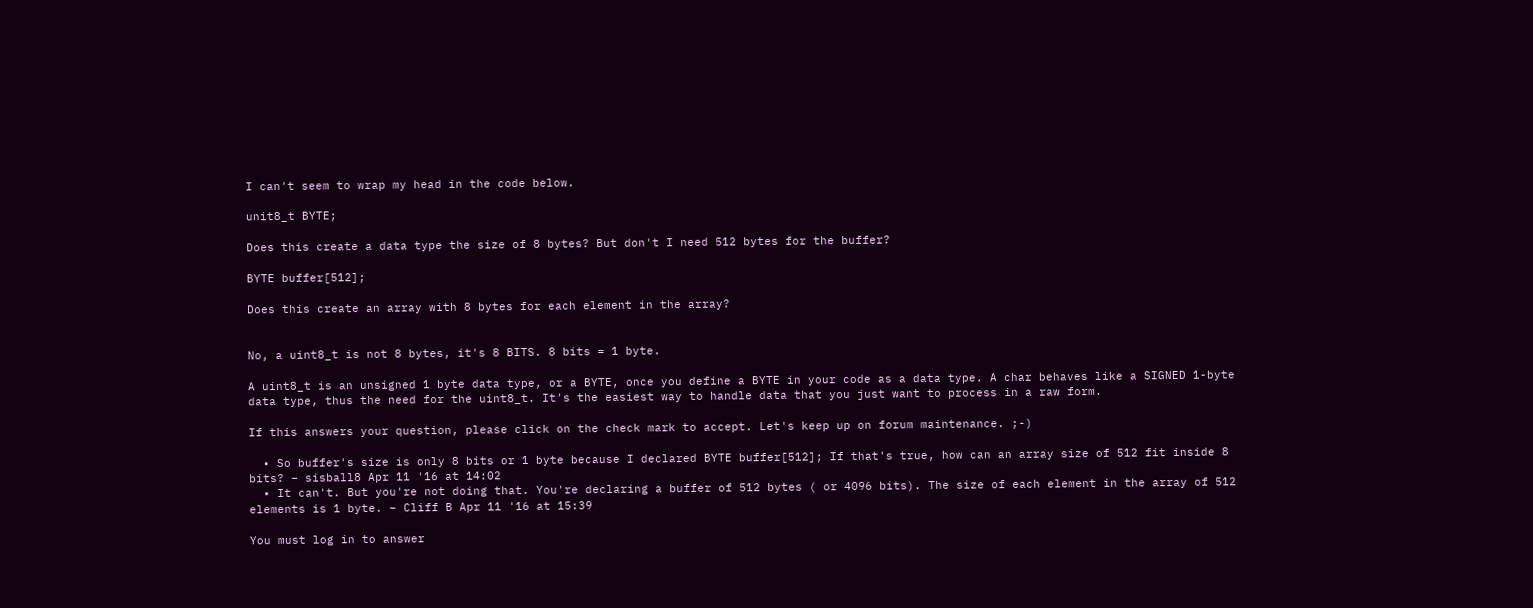I can't seem to wrap my head in the code below.

unit8_t BYTE;

Does this create a data type the size of 8 bytes? But don't I need 512 bytes for the buffer?

BYTE buffer[512];

Does this create an array with 8 bytes for each element in the array?


No, a uint8_t is not 8 bytes, it's 8 BITS. 8 bits = 1 byte.

A uint8_t is an unsigned 1 byte data type, or a BYTE, once you define a BYTE in your code as a data type. A char behaves like a SIGNED 1-byte data type, thus the need for the uint8_t. It's the easiest way to handle data that you just want to process in a raw form.

If this answers your question, please click on the check mark to accept. Let's keep up on forum maintenance. ;-)

  • So buffer's size is only 8 bits or 1 byte because I declared BYTE buffer[512]; If that's true, how can an array size of 512 fit inside 8 bits? – sisball8 Apr 11 '16 at 14:02
  • It can't. But you're not doing that. You're declaring a buffer of 512 bytes ( or 4096 bits). The size of each element in the array of 512 elements is 1 byte. – Cliff B Apr 11 '16 at 15:39

You must log in to answer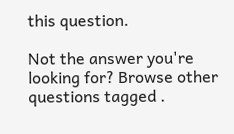this question.

Not the answer you're looking for? Browse other questions tagged .